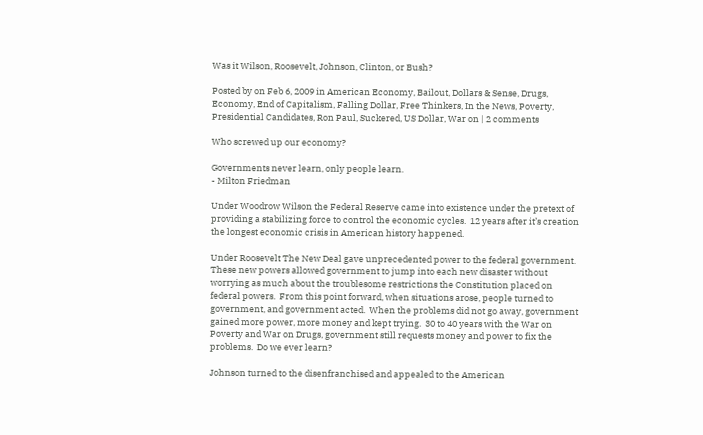Was it Wilson, Roosevelt, Johnson, Clinton, or Bush?

Posted by on Feb 6, 2009 in American Economy, Bailout, Dollars & Sense, Drugs, Economy, End of Capitalism, Falling Dollar, Free Thinkers, In the News, Poverty, Presidential Candidates, Ron Paul, Suckered, US Dollar, War on | 2 comments

Who screwed up our economy?

Governments never learn, only people learn.
- Milton Friedman

Under Woodrow Wilson the Federal Reserve came into existence under the pretext of providing a stabilizing force to control the economic cycles.  12 years after it’s creation the longest economic crisis in American history happened.

Under Roosevelt The New Deal gave unprecedented power to the federal government.  These new powers allowed government to jump into each new disaster without worrying as much about the troublesome restrictions the Constitution placed on federal powers.  From this point forward, when situations arose, people turned to government, and government acted.  When the problems did not go away, government gained more power, more money and kept trying.  30 to 40 years with the War on Poverty and War on Drugs, government still requests money and power to fix the problems.  Do we ever learn?

Johnson turned to the disenfranchised and appealed to the American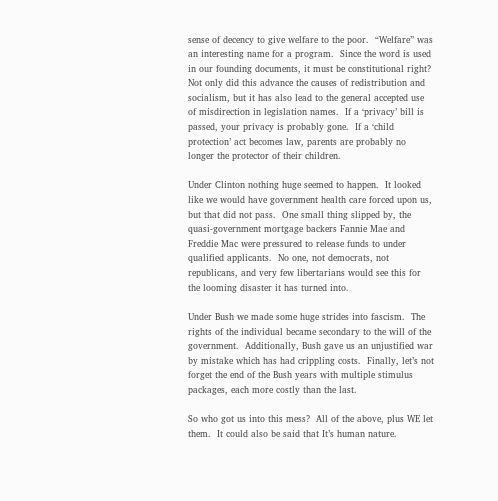sense of decency to give welfare to the poor.  “Welfare” was an interesting name for a program.  Since the word is used in our founding documents, it must be constitutional right?  Not only did this advance the causes of redistribution and socialism, but it has also lead to the general accepted use of misdirection in legislation names.  If a ‘privacy’ bill is passed, your privacy is probably gone.  If a ‘child protection’ act becomes law, parents are probably no longer the protector of their children.

Under Clinton nothing huge seemed to happen.  It looked like we would have government health care forced upon us, but that did not pass.  One small thing slipped by, the quasi-government mortgage backers Fannie Mae and Freddie Mac were pressured to release funds to under qualified applicants.  No one, not democrats, not republicans, and very few libertarians would see this for the looming disaster it has turned into.

Under Bush we made some huge strides into fascism.  The rights of the individual became secondary to the will of the government.  Additionally, Bush gave us an unjustified war by mistake which has had crippling costs.  Finally, let’s not forget the end of the Bush years with multiple stimulus packages, each more costly than the last.

So who got us into this mess?  All of the above, plus WE let them.  It could also be said that It’s human nature.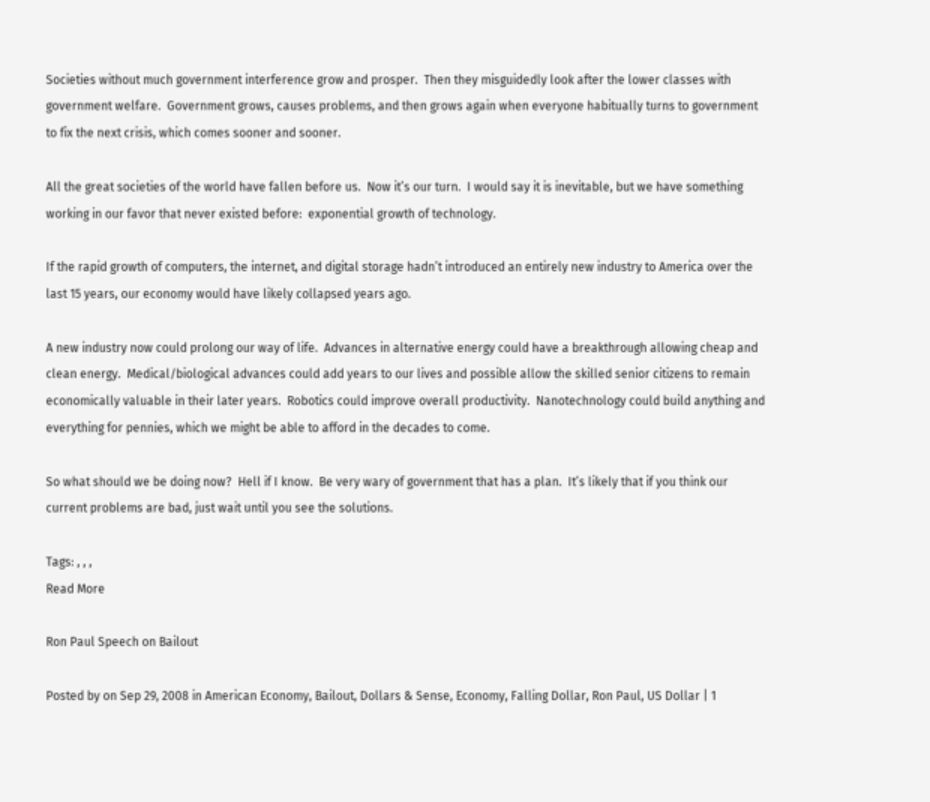Societies without much government interference grow and prosper.  Then they misguidedly look after the lower classes with government welfare.  Government grows, causes problems, and then grows again when everyone habitually turns to government to fix the next crisis, which comes sooner and sooner.

All the great societies of the world have fallen before us.  Now it’s our turn.  I would say it is inevitable, but we have something working in our favor that never existed before:  exponential growth of technology.

If the rapid growth of computers, the internet, and digital storage hadn’t introduced an entirely new industry to America over the last 15 years, our economy would have likely collapsed years ago.

A new industry now could prolong our way of life.  Advances in alternative energy could have a breakthrough allowing cheap and clean energy.  Medical/biological advances could add years to our lives and possible allow the skilled senior citizens to remain economically valuable in their later years.  Robotics could improve overall productivity.  Nanotechnology could build anything and everything for pennies, which we might be able to afford in the decades to come.

So what should we be doing now?  Hell if I know.  Be very wary of government that has a plan.  It’s likely that if you think our current problems are bad, just wait until you see the solutions.

Tags: , , ,
Read More

Ron Paul Speech on Bailout

Posted by on Sep 29, 2008 in American Economy, Bailout, Dollars & Sense, Economy, Falling Dollar, Ron Paul, US Dollar | 1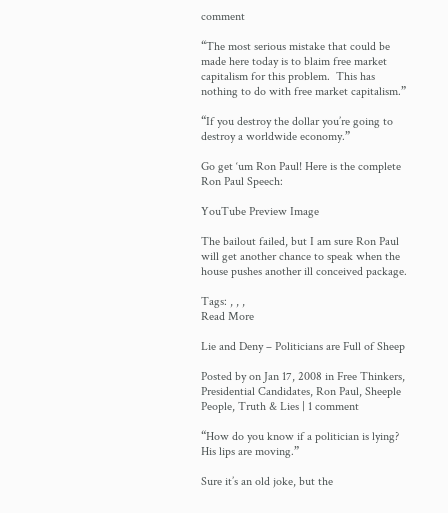comment

“The most serious mistake that could be made here today is to blaim free market capitalism for this problem.  This has nothing to do with free market capitalism.”

“If you destroy the dollar you’re going to destroy a worldwide economy.”

Go get ‘um Ron Paul! Here is the complete Ron Paul Speech:

YouTube Preview Image

The bailout failed, but I am sure Ron Paul will get another chance to speak when the house pushes another ill conceived package.

Tags: , , ,
Read More

Lie and Deny – Politicians are Full of Sheep

Posted by on Jan 17, 2008 in Free Thinkers, Presidential Candidates, Ron Paul, Sheeple People, Truth & Lies | 1 comment

“How do you know if a politician is lying? His lips are moving.”

Sure it’s an old joke, but the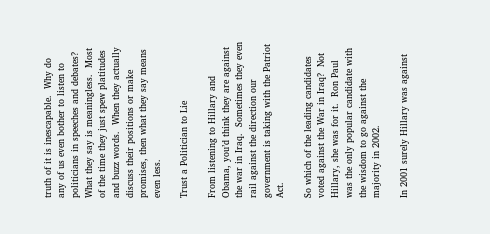truth of it is inescapable.  Why do any of us even bother to listen to politicians in speeches and debates?  What they say is meaningless.  Most of the time they just spew platitudes and buzz words.  When they actually discuss their positions or make promises, then what they say means even less.

Trust a Politician to Lie

From listening to Hillary and Obama, you’d think they are against the war in Iraq.  Sometimes they even rail against the direction our government is taking with the Patriot Act.

So which of the leading candidates voted against the War in Iraq?  Not Hillary, she was for it.  Ron Paul was the only popular candidate with the wisdom to go against the majority in 2002.

In 2001 surely Hillary was against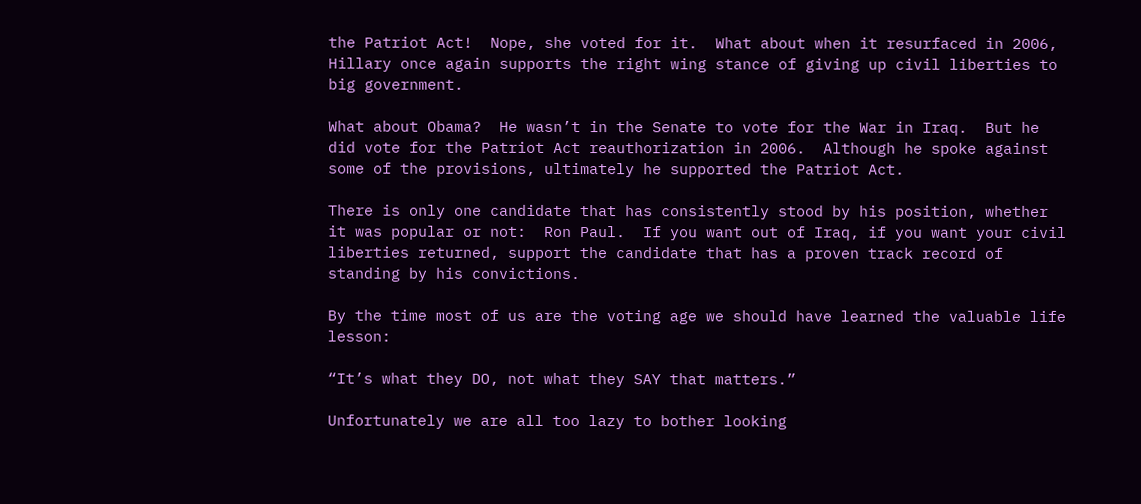the Patriot Act!  Nope, she voted for it.  What about when it resurfaced in 2006, Hillary once again supports the right wing stance of giving up civil liberties to big government.

What about Obama?  He wasn’t in the Senate to vote for the War in Iraq.  But he did vote for the Patriot Act reauthorization in 2006.  Although he spoke against some of the provisions, ultimately he supported the Patriot Act.

There is only one candidate that has consistently stood by his position, whether it was popular or not:  Ron Paul.  If you want out of Iraq, if you want your civil liberties returned, support the candidate that has a proven track record of standing by his convictions.

By the time most of us are the voting age we should have learned the valuable life lesson:

“It’s what they DO, not what they SAY that matters.”

Unfortunately we are all too lazy to bother looking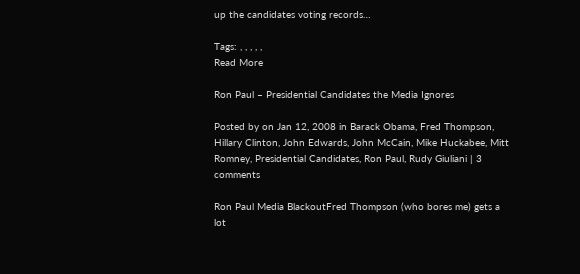up the candidates voting records…

Tags: , , , , ,
Read More

Ron Paul – Presidential Candidates the Media Ignores

Posted by on Jan 12, 2008 in Barack Obama, Fred Thompson, Hillary Clinton, John Edwards, John McCain, Mike Huckabee, Mitt Romney, Presidential Candidates, Ron Paul, Rudy Giuliani | 3 comments

Ron Paul Media BlackoutFred Thompson (who bores me) gets a lot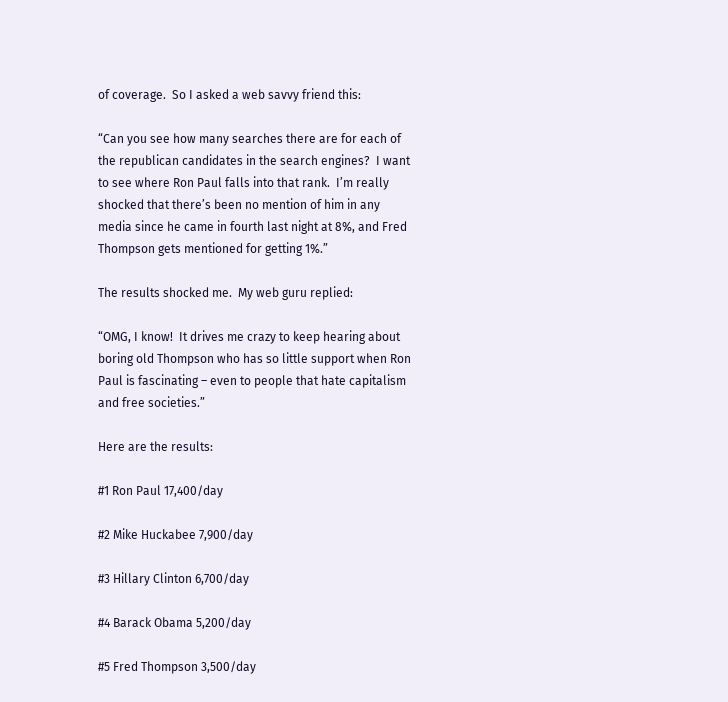of coverage.  So I asked a web savvy friend this:

“Can you see how many searches there are for each of the republican candidates in the search engines?  I want to see where Ron Paul falls into that rank.  I’m really shocked that there’s been no mention of him in any media since he came in fourth last night at 8%, and Fred Thompson gets mentioned for getting 1%.”

The results shocked me.  My web guru replied:

“OMG, I know!  It drives me crazy to keep hearing about boring old Thompson who has so little support when Ron Paul is fascinating – even to people that hate capitalism and free societies.”

Here are the results:

#1 Ron Paul 17,400/day

#2 Mike Huckabee 7,900/day

#3 Hillary Clinton 6,700/day

#4 Barack Obama 5,200/day

#5 Fred Thompson 3,500/day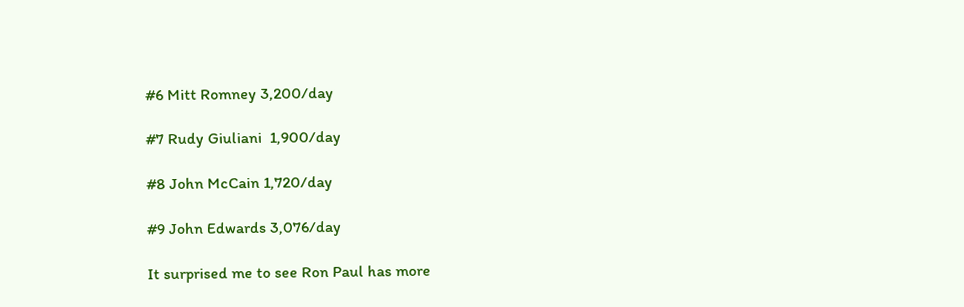#6 Mitt Romney 3,200/day

#7 Rudy Giuliani  1,900/day

#8 John McCain 1,720/day

#9 John Edwards 3,076/day

It surprised me to see Ron Paul has more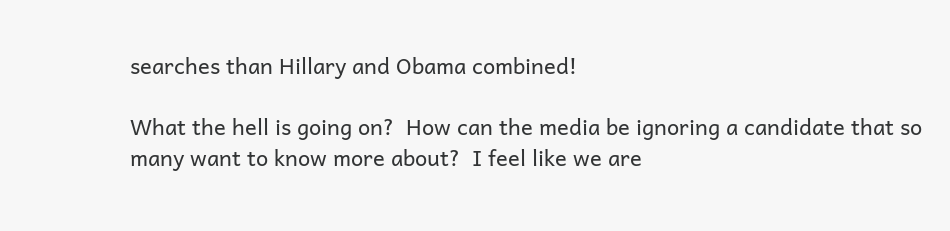searches than Hillary and Obama combined!

What the hell is going on?  How can the media be ignoring a candidate that so many want to know more about?  I feel like we are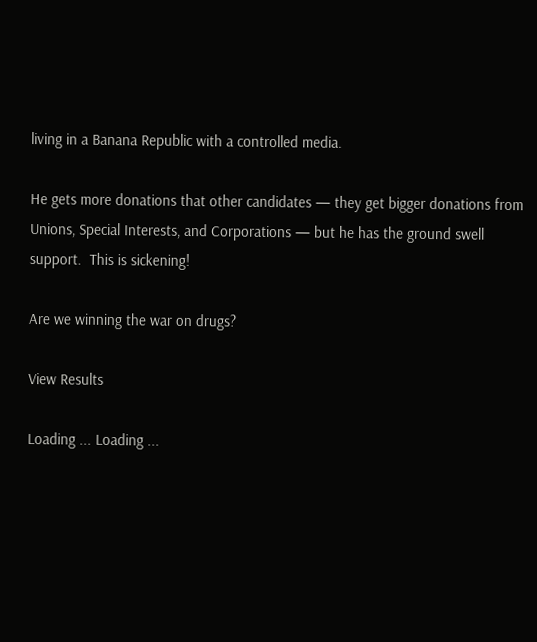living in a Banana Republic with a controlled media.

He gets more donations that other candidates — they get bigger donations from Unions, Special Interests, and Corporations — but he has the ground swell support.  This is sickening!

Are we winning the war on drugs?

View Results

Loading ... Loading ...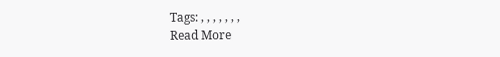Tags: , , , , , , ,
Read More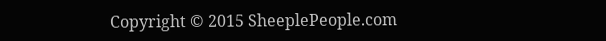Copyright © 2015 SheeplePeople.com